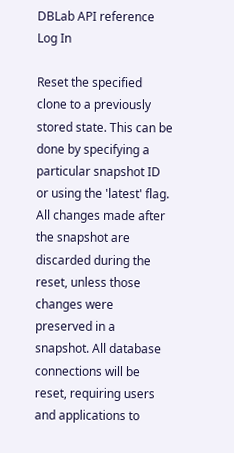DBLab API reference
Log In

Reset the specified clone to a previously stored state. This can be done by specifying a particular snapshot ID or using the 'latest' flag. All changes made after the snapshot are discarded during the reset, unless those changes were preserved in a snapshot. All database connections will be reset, requiring users and applications to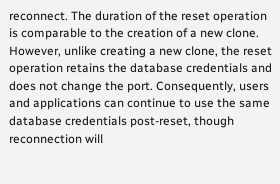reconnect. The duration of the reset operation is comparable to the creation of a new clone. However, unlike creating a new clone, the reset operation retains the database credentials and does not change the port. Consequently, users and applications can continue to use the same database credentials post-reset, though reconnection will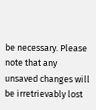be necessary. Please note that any unsaved changes will be irretrievably lost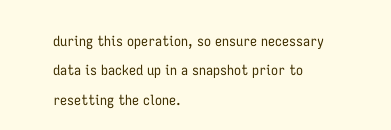during this operation, so ensure necessary data is backed up in a snapshot prior to resetting the clone.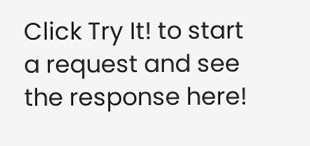Click Try It! to start a request and see the response here!